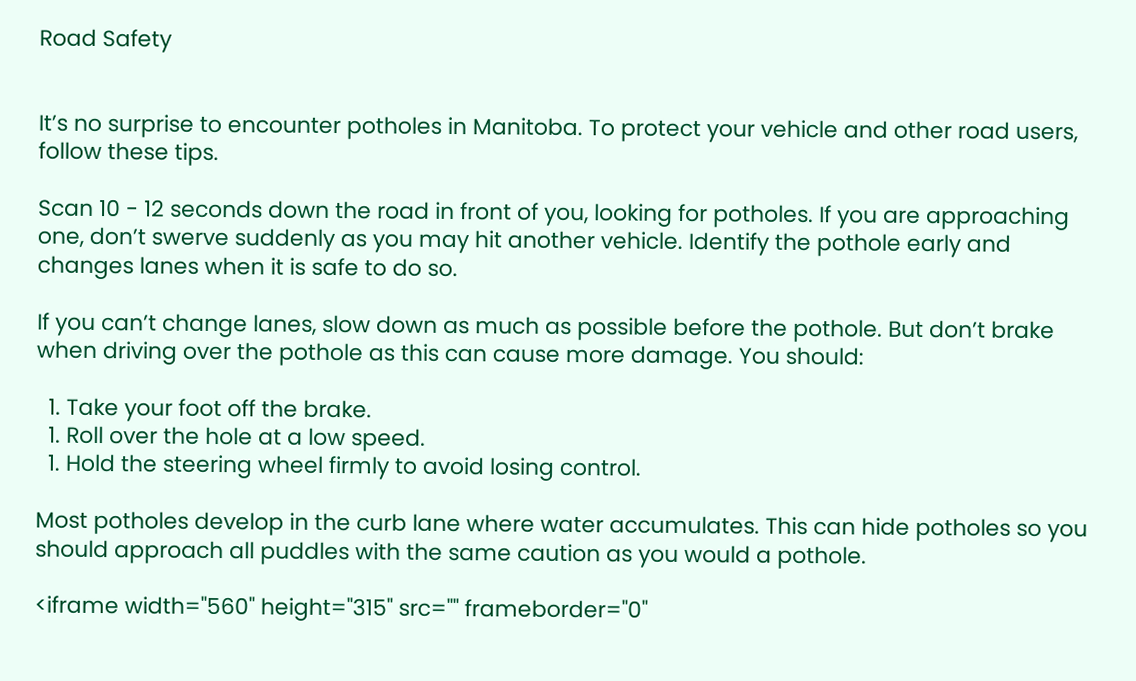Road Safety


It’s no surprise to encounter potholes in Manitoba. To protect your vehicle and other road users, follow these tips.

Scan 10 - 12 seconds down the road in front of you, looking for potholes. If you are approaching one, don’t swerve suddenly as you may hit another vehicle. Identify the pothole early and changes lanes when it is safe to do so.

If you can’t change lanes, slow down as much as possible before the pothole. But don’t brake when driving over the pothole as this can cause more damage. You should:

  1. Take your foot off the brake.
  1. Roll over the hole at a low speed.
  1. Hold the steering wheel firmly to avoid losing control.

Most potholes develop in the curb lane where water accumulates. This can hide potholes so you should approach all puddles with the same caution as you would a pothole.

<iframe width="560" height="315" src="" frameborder="0"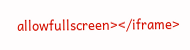allowfullscreen></iframe>